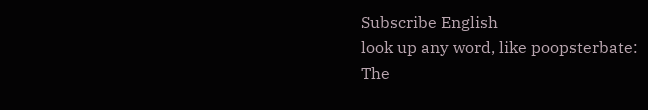Subscribe English
look up any word, like poopsterbate:
The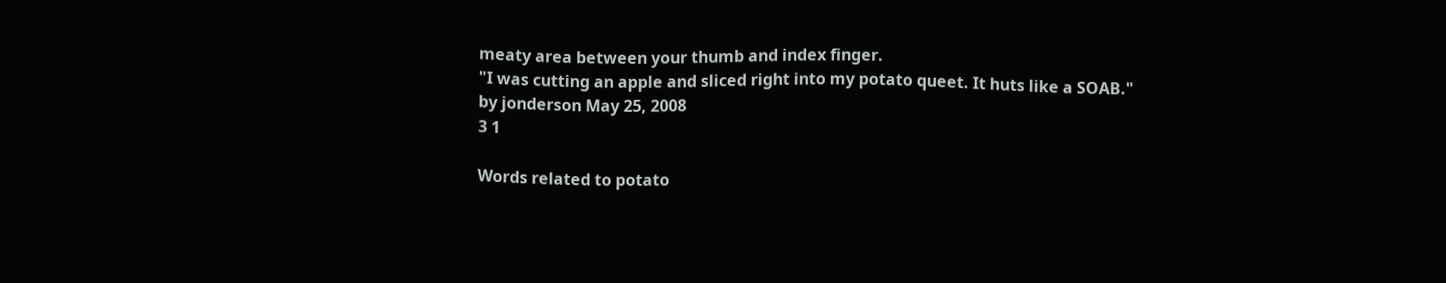meaty area between your thumb and index finger.
"I was cutting an apple and sliced right into my potato queet. It huts like a SOAB."
by jonderson May 25, 2008
3 1

Words related to potato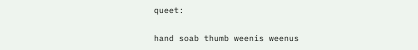queet:

hand soab thumb weenis weenus